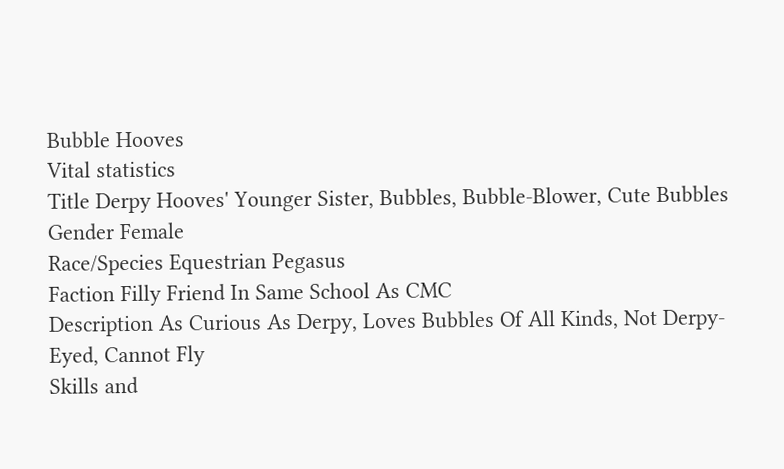Bubble Hooves
Vital statistics
Title Derpy Hooves' Younger Sister, Bubbles, Bubble-Blower, Cute Bubbles
Gender Female
Race/Species Equestrian Pegasus
Faction Filly Friend In Same School As CMC
Description As Curious As Derpy, Loves Bubbles Of All Kinds, Not Derpy-Eyed, Cannot Fly
Skills and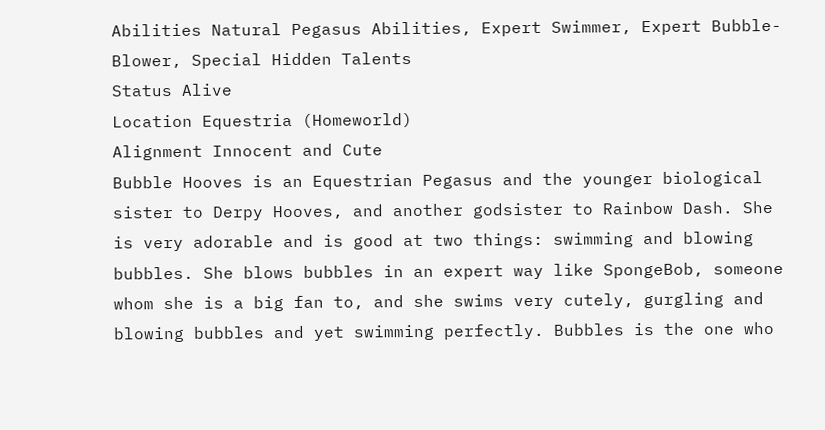Abilities Natural Pegasus Abilities, Expert Swimmer, Expert Bubble-Blower, Special Hidden Talents
Status Alive
Location Equestria (Homeworld)
Alignment Innocent and Cute
Bubble Hooves is an Equestrian Pegasus and the younger biological sister to Derpy Hooves, and another godsister to Rainbow Dash. She is very adorable and is good at two things: swimming and blowing bubbles. She blows bubbles in an expert way like SpongeBob, someone whom she is a big fan to, and she swims very cutely, gurgling and blowing bubbles and yet swimming perfectly. Bubbles is the one who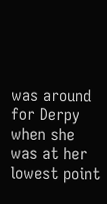was around for Derpy when she was at her lowest point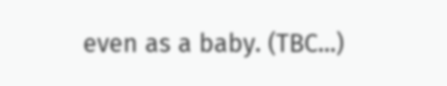even as a baby. (TBC...)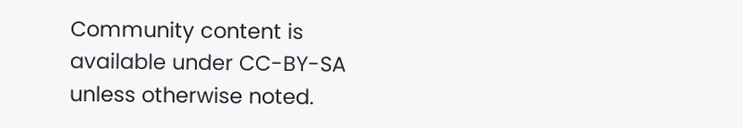Community content is available under CC-BY-SA unless otherwise noted.